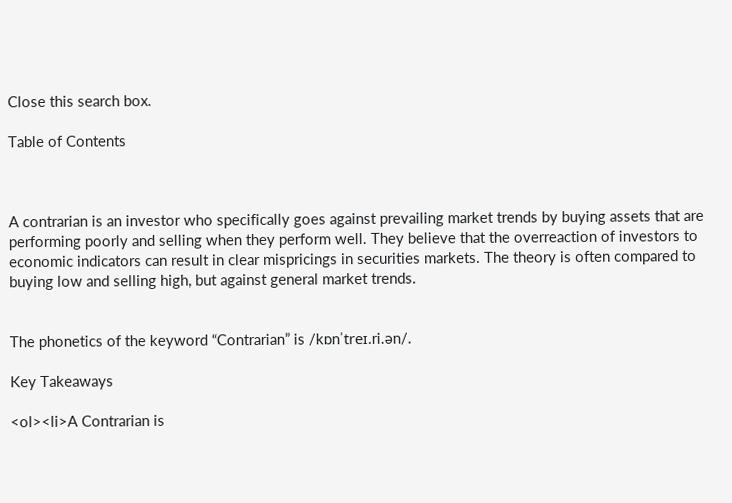Close this search box.

Table of Contents



A contrarian is an investor who specifically goes against prevailing market trends by buying assets that are performing poorly and selling when they perform well. They believe that the overreaction of investors to economic indicators can result in clear mispricings in securities markets. The theory is often compared to buying low and selling high, but against general market trends.


The phonetics of the keyword “Contrarian” is /kɒnˈtreɪ.ri.ən/.

Key Takeaways

<ol><li>A Contrarian is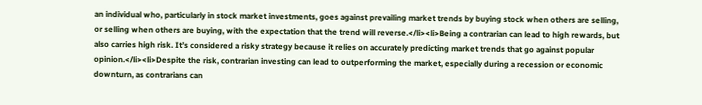an individual who, particularly in stock market investments, goes against prevailing market trends by buying stock when others are selling, or selling when others are buying, with the expectation that the trend will reverse.</li><li>Being a contrarian can lead to high rewards, but also carries high risk. It’s considered a risky strategy because it relies on accurately predicting market trends that go against popular opinion.</li><li>Despite the risk, contrarian investing can lead to outperforming the market, especially during a recession or economic downturn, as contrarians can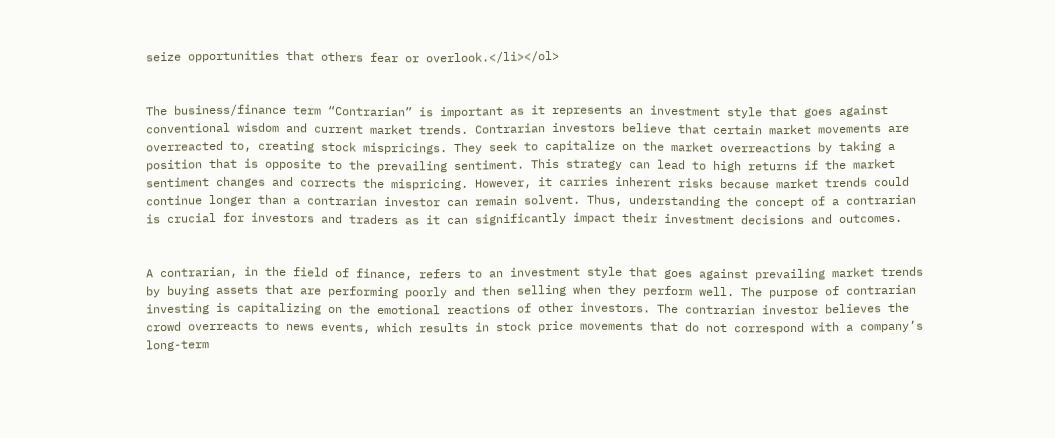seize opportunities that others fear or overlook.</li></ol>


The business/finance term “Contrarian” is important as it represents an investment style that goes against conventional wisdom and current market trends. Contrarian investors believe that certain market movements are overreacted to, creating stock mispricings. They seek to capitalize on the market overreactions by taking a position that is opposite to the prevailing sentiment. This strategy can lead to high returns if the market sentiment changes and corrects the mispricing. However, it carries inherent risks because market trends could continue longer than a contrarian investor can remain solvent. Thus, understanding the concept of a contrarian is crucial for investors and traders as it can significantly impact their investment decisions and outcomes.


A contrarian, in the field of finance, refers to an investment style that goes against prevailing market trends by buying assets that are performing poorly and then selling when they perform well. The purpose of contrarian investing is capitalizing on the emotional reactions of other investors. The contrarian investor believes the crowd overreacts to news events, which results in stock price movements that do not correspond with a company’s long-term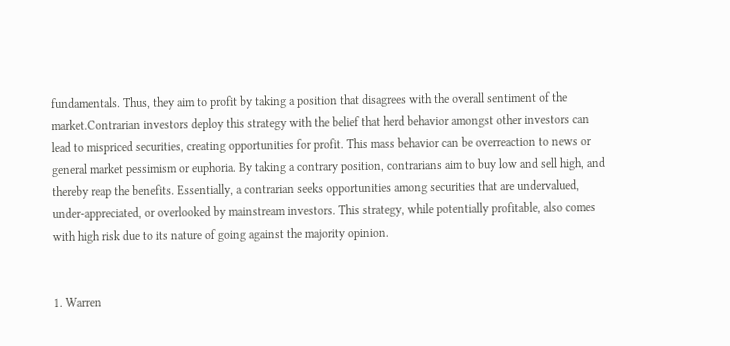fundamentals. Thus, they aim to profit by taking a position that disagrees with the overall sentiment of the market.Contrarian investors deploy this strategy with the belief that herd behavior amongst other investors can lead to mispriced securities, creating opportunities for profit. This mass behavior can be overreaction to news or general market pessimism or euphoria. By taking a contrary position, contrarians aim to buy low and sell high, and thereby reap the benefits. Essentially, a contrarian seeks opportunities among securities that are undervalued, under-appreciated, or overlooked by mainstream investors. This strategy, while potentially profitable, also comes with high risk due to its nature of going against the majority opinion.


1. Warren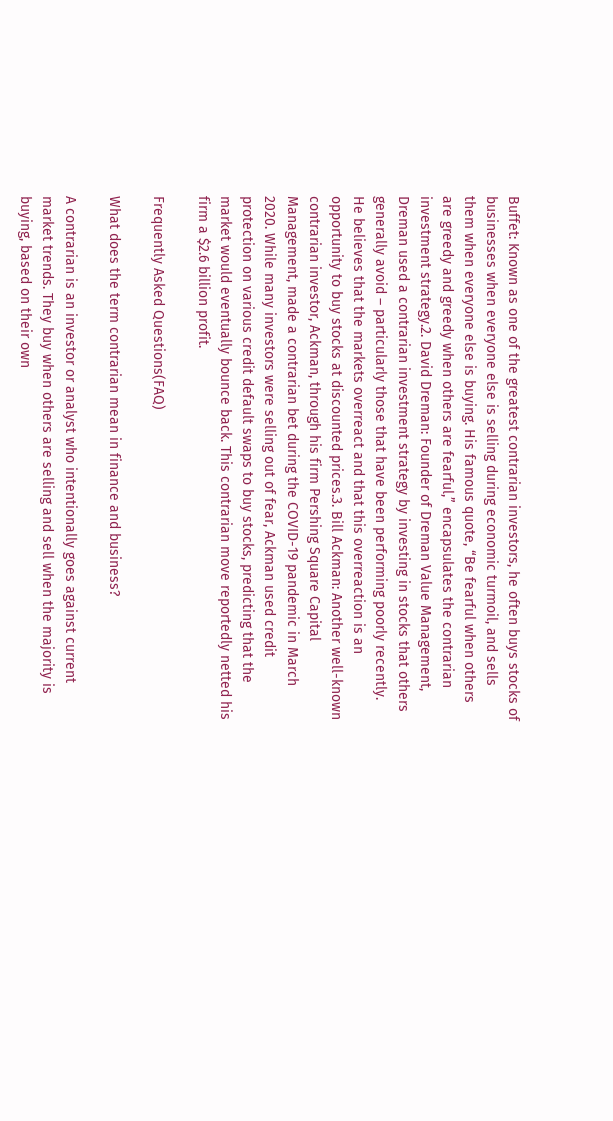Buffet: Known as one of the greatest contrarian investors, he often buys stocks of businesses when everyone else is selling during economic turmoil, and sells them when everyone else is buying. His famous quote, “Be fearful when others are greedy and greedy when others are fearful,” encapsulates the contrarian investment strategy.2. David Dreman: Founder of Dreman Value Management, Dreman used a contrarian investment strategy by investing in stocks that others generally avoid – particularly those that have been performing poorly recently. He believes that the markets overreact and that this overreaction is an opportunity to buy stocks at discounted prices.3. Bill Ackman: Another well-known contrarian investor, Ackman, through his firm Pershing Square Capital Management, made a contrarian bet during the COVID-19 pandemic in March 2020. While many investors were selling out of fear, Ackman used credit protection on various credit default swaps to buy stocks, predicting that the market would eventually bounce back. This contrarian move reportedly netted his firm a $2.6 billion profit.

Frequently Asked Questions(FAQ)

What does the term contrarian mean in finance and business?

A contrarian is an investor or analyst who intentionally goes against current market trends. They buy when others are selling and sell when the majority is buying, based on their own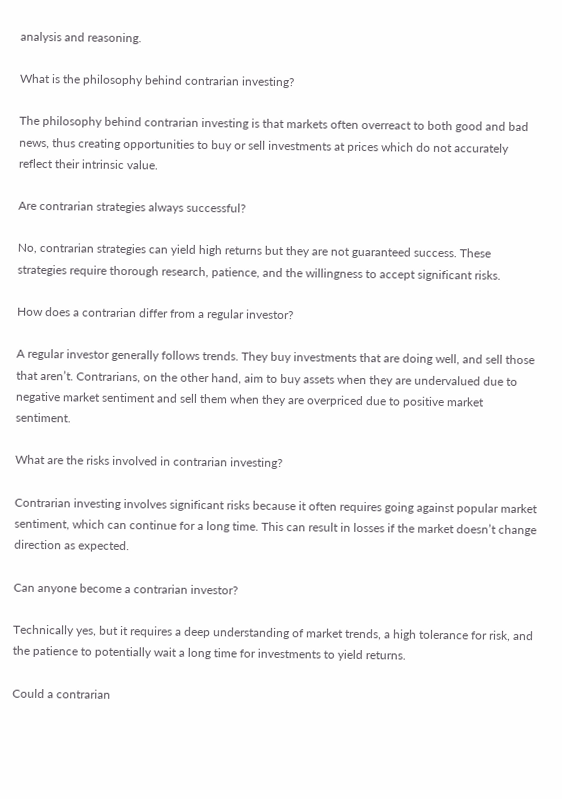analysis and reasoning.

What is the philosophy behind contrarian investing?

The philosophy behind contrarian investing is that markets often overreact to both good and bad news, thus creating opportunities to buy or sell investments at prices which do not accurately reflect their intrinsic value.

Are contrarian strategies always successful?

No, contrarian strategies can yield high returns but they are not guaranteed success. These strategies require thorough research, patience, and the willingness to accept significant risks.

How does a contrarian differ from a regular investor?

A regular investor generally follows trends. They buy investments that are doing well, and sell those that aren’t. Contrarians, on the other hand, aim to buy assets when they are undervalued due to negative market sentiment and sell them when they are overpriced due to positive market sentiment.

What are the risks involved in contrarian investing?

Contrarian investing involves significant risks because it often requires going against popular market sentiment, which can continue for a long time. This can result in losses if the market doesn’t change direction as expected.

Can anyone become a contrarian investor?

Technically yes, but it requires a deep understanding of market trends, a high tolerance for risk, and the patience to potentially wait a long time for investments to yield returns.

Could a contrarian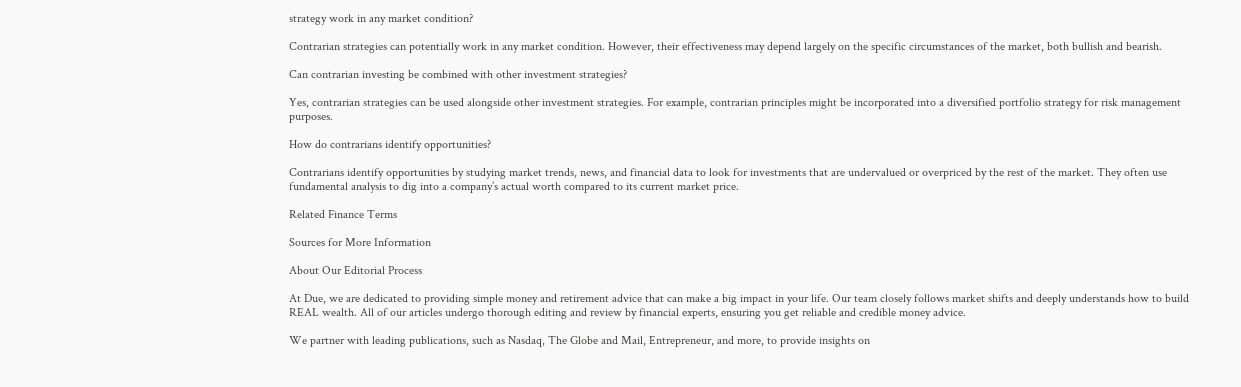strategy work in any market condition?

Contrarian strategies can potentially work in any market condition. However, their effectiveness may depend largely on the specific circumstances of the market, both bullish and bearish.

Can contrarian investing be combined with other investment strategies?

Yes, contrarian strategies can be used alongside other investment strategies. For example, contrarian principles might be incorporated into a diversified portfolio strategy for risk management purposes.

How do contrarians identify opportunities?

Contrarians identify opportunities by studying market trends, news, and financial data to look for investments that are undervalued or overpriced by the rest of the market. They often use fundamental analysis to dig into a company’s actual worth compared to its current market price.

Related Finance Terms

Sources for More Information

About Our Editorial Process

At Due, we are dedicated to providing simple money and retirement advice that can make a big impact in your life. Our team closely follows market shifts and deeply understands how to build REAL wealth. All of our articles undergo thorough editing and review by financial experts, ensuring you get reliable and credible money advice.

We partner with leading publications, such as Nasdaq, The Globe and Mail, Entrepreneur, and more, to provide insights on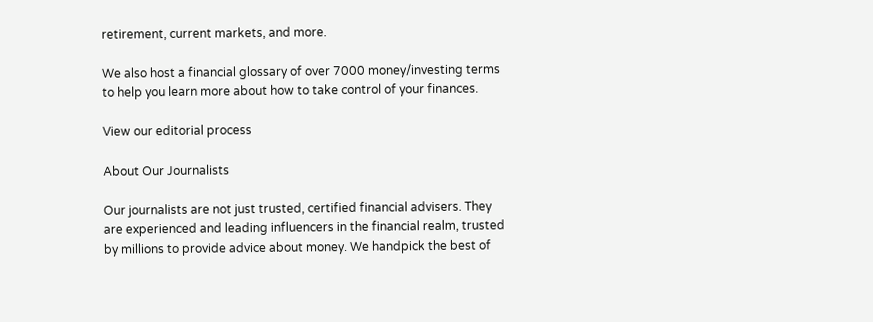retirement, current markets, and more.

We also host a financial glossary of over 7000 money/investing terms to help you learn more about how to take control of your finances.

View our editorial process

About Our Journalists

Our journalists are not just trusted, certified financial advisers. They are experienced and leading influencers in the financial realm, trusted by millions to provide advice about money. We handpick the best of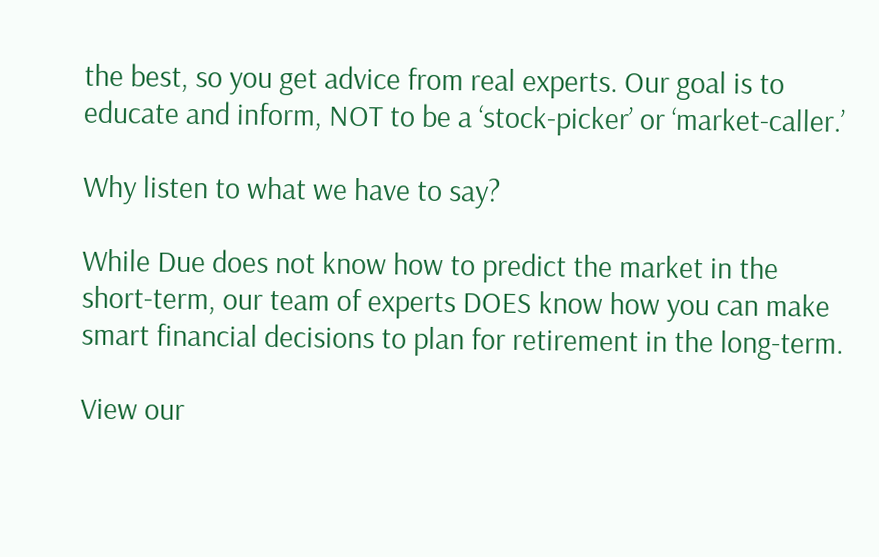the best, so you get advice from real experts. Our goal is to educate and inform, NOT to be a ‘stock-picker’ or ‘market-caller.’

Why listen to what we have to say?

While Due does not know how to predict the market in the short-term, our team of experts DOES know how you can make smart financial decisions to plan for retirement in the long-term.

View our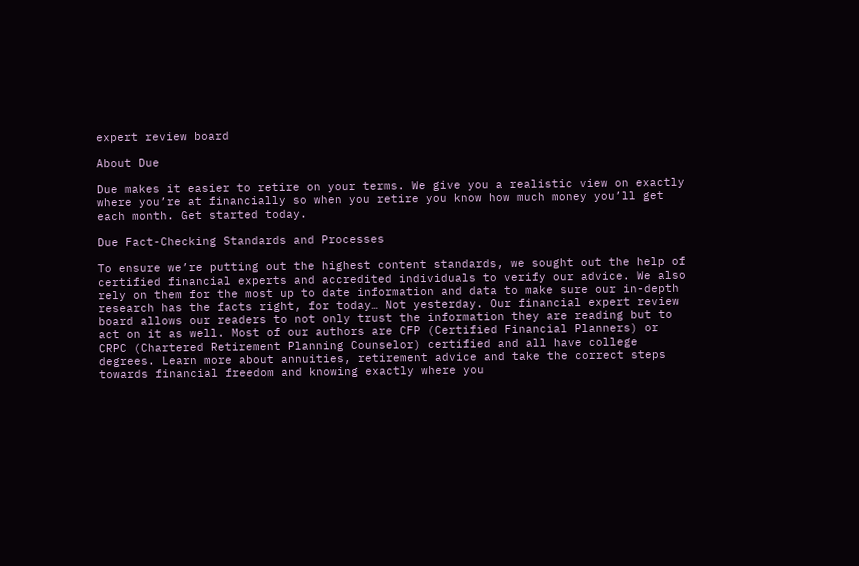expert review board

About Due

Due makes it easier to retire on your terms. We give you a realistic view on exactly where you’re at financially so when you retire you know how much money you’ll get each month. Get started today.

Due Fact-Checking Standards and Processes

To ensure we’re putting out the highest content standards, we sought out the help of certified financial experts and accredited individuals to verify our advice. We also rely on them for the most up to date information and data to make sure our in-depth research has the facts right, for today… Not yesterday. Our financial expert review board allows our readers to not only trust the information they are reading but to act on it as well. Most of our authors are CFP (Certified Financial Planners) or CRPC (Chartered Retirement Planning Counselor) certified and all have college degrees. Learn more about annuities, retirement advice and take the correct steps towards financial freedom and knowing exactly where you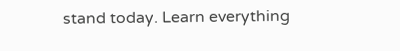stand today. Learn everything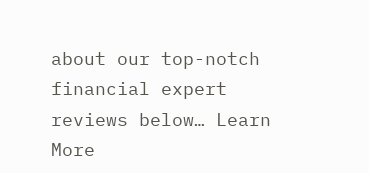about our top-notch financial expert reviews below… Learn More